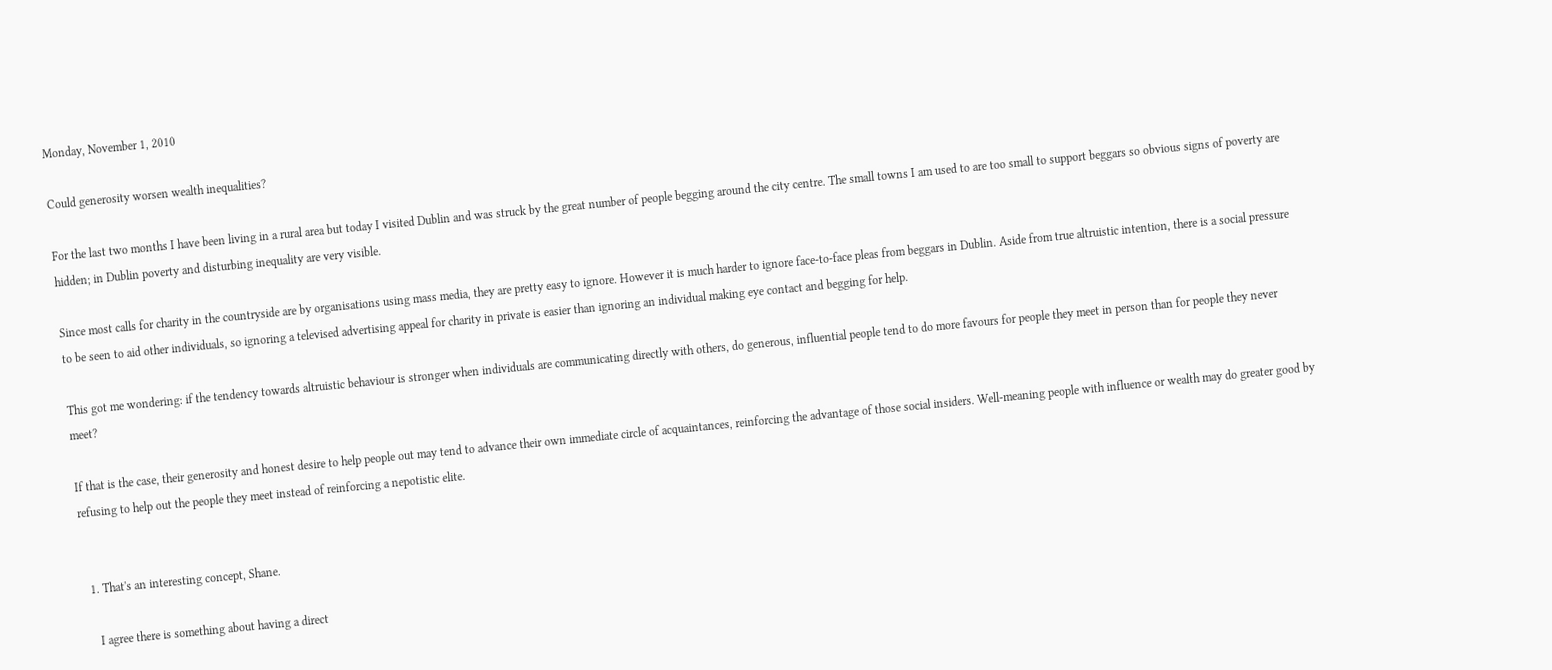Monday, November 1, 2010

Could generosity worsen wealth inequalities?

For the last two months I have been living in a rural area but today I visited Dublin and was struck by the great number of people begging around the city centre. The small towns I am used to are too small to support beggars so obvious signs of poverty are hidden; in Dublin poverty and disturbing inequality are very visible.

Since most calls for charity in the countryside are by organisations using mass media, they are pretty easy to ignore. However it is much harder to ignore face-to-face pleas from beggars in Dublin. Aside from true altruistic intention, there is a social pressure to be seen to aid other individuals, so ignoring a televised advertising appeal for charity in private is easier than ignoring an individual making eye contact and begging for help.

This got me wondering: if the tendency towards altruistic behaviour is stronger when individuals are communicating directly with others, do generous, influential people tend to do more favours for people they meet in person than for people they never meet?

If that is the case, their generosity and honest desire to help people out may tend to advance their own immediate circle of acquaintances, reinforcing the advantage of those social insiders. Well-meaning people with influence or wealth may do greater good by refusing to help out the people they meet instead of reinforcing a nepotistic elite.


  1. That's an interesting concept, Shane.

    I agree there is something about having a direct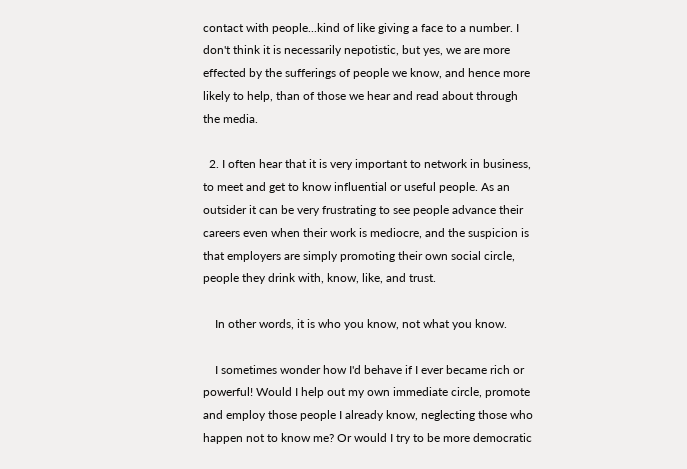contact with people...kind of like giving a face to a number. I don't think it is necessarily nepotistic, but yes, we are more effected by the sufferings of people we know, and hence more likely to help, than of those we hear and read about through the media.

  2. I often hear that it is very important to network in business, to meet and get to know influential or useful people. As an outsider it can be very frustrating to see people advance their careers even when their work is mediocre, and the suspicion is that employers are simply promoting their own social circle, people they drink with, know, like, and trust.

    In other words, it is who you know, not what you know.

    I sometimes wonder how I'd behave if I ever became rich or powerful! Would I help out my own immediate circle, promote and employ those people I already know, neglecting those who happen not to know me? Or would I try to be more democratic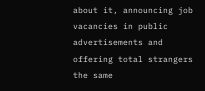about it, announcing job vacancies in public advertisements and offering total strangers the same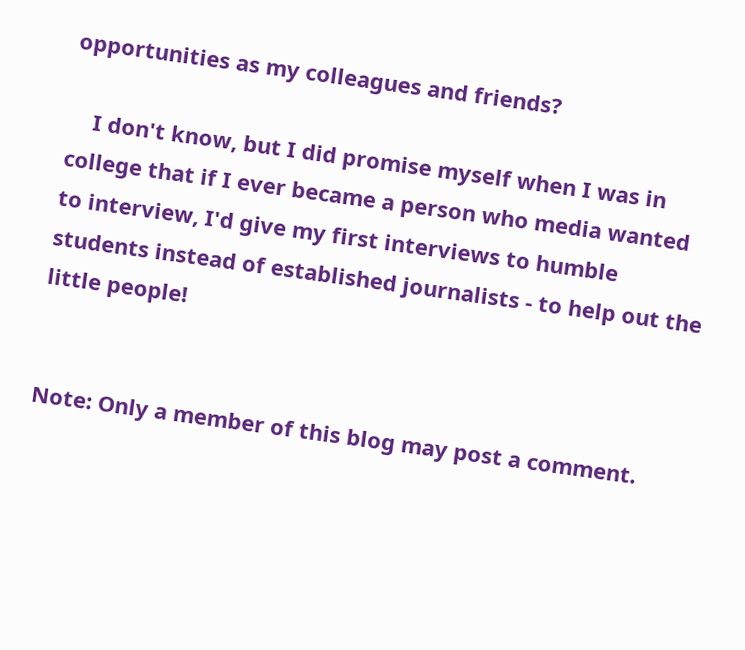opportunities as my colleagues and friends?

    I don't know, but I did promise myself when I was in college that if I ever became a person who media wanted to interview, I'd give my first interviews to humble students instead of established journalists - to help out the little people!


Note: Only a member of this blog may post a comment.